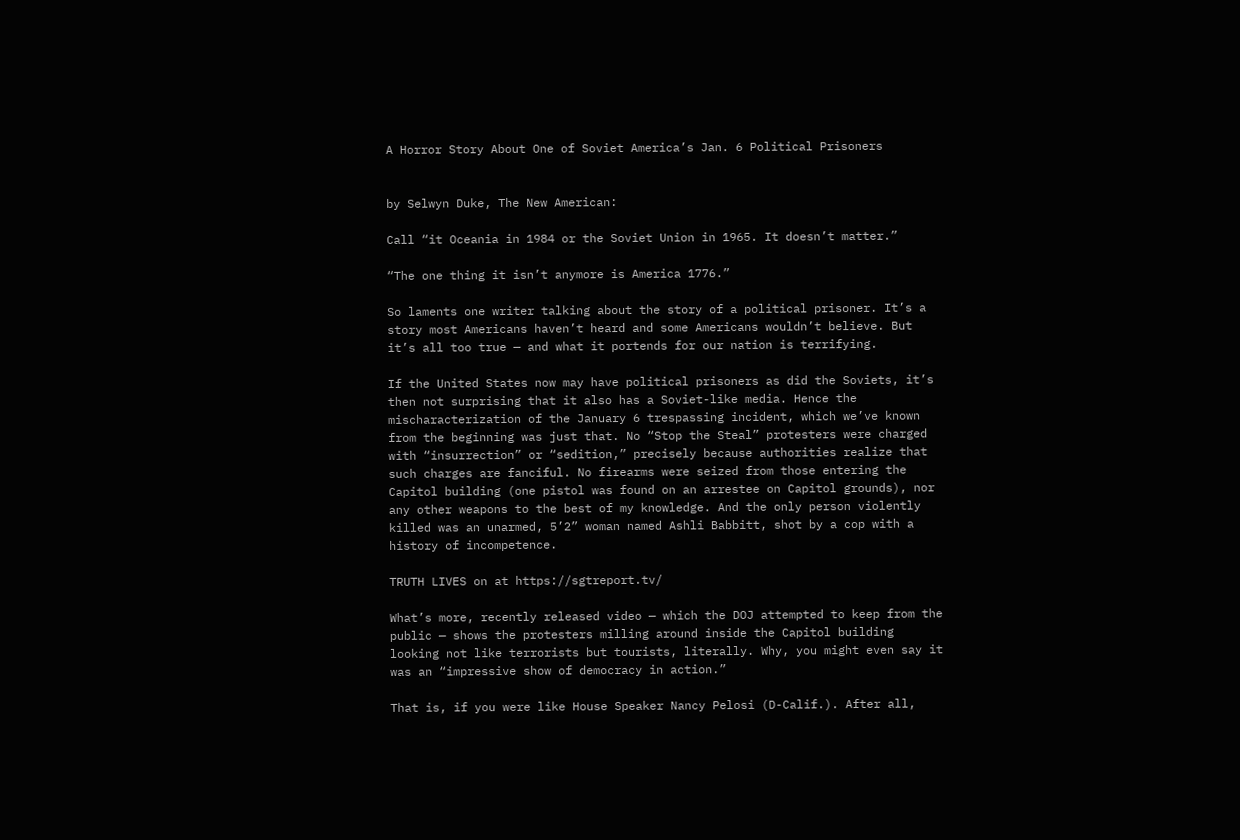A Horror Story About One of Soviet America’s Jan. 6 Political Prisoners


by Selwyn Duke, The New American:

Call “it Oceania in 1984 or the Soviet Union in 1965. It doesn’t matter.”

“The one thing it isn’t anymore is America 1776.”

So laments one writer talking about the story of a political prisoner. It’s a story most Americans haven’t heard and some Americans wouldn’t believe. But it’s all too true — and what it portends for our nation is terrifying.

If the United States now may have political prisoners as did the Soviets, it’s then not surprising that it also has a Soviet-like media. Hence the mischaracterization of the January 6 trespassing incident, which we’ve known from the beginning was just that. No “Stop the Steal” protesters were charged with “insurrection” or “sedition,” precisely because authorities realize that such charges are fanciful. No firearms were seized from those entering the Capitol building (one pistol was found on an arrestee on Capitol grounds), nor any other weapons to the best of my knowledge. And the only person violently killed was an unarmed, 5’2” woman named Ashli Babbitt, shot by a cop with a history of incompetence.

TRUTH LIVES on at https://sgtreport.tv/

What’s more, recently released video — which the DOJ attempted to keep from the public — shows the protesters milling around inside the Capitol building looking not like terrorists but tourists, literally. Why, you might even say it was an “impressive show of democracy in action.”

That is, if you were like House Speaker Nancy Pelosi (D-Calif.). After all,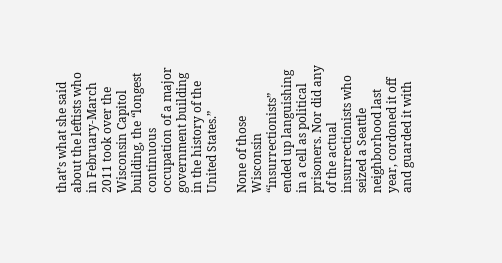that’s what she said about the leftists who in February-March 2011 took over the Wisconsin Capitol building, the “longest continuous occupation of a major government building in the history of the United States.”

None of those Wisconsin “insurrectionists” ended up languishing in a cell as political prisoners. Nor did any of the actual insurrectionists who seized a Seattle neighborhood last year, cordoned it off and guarded it with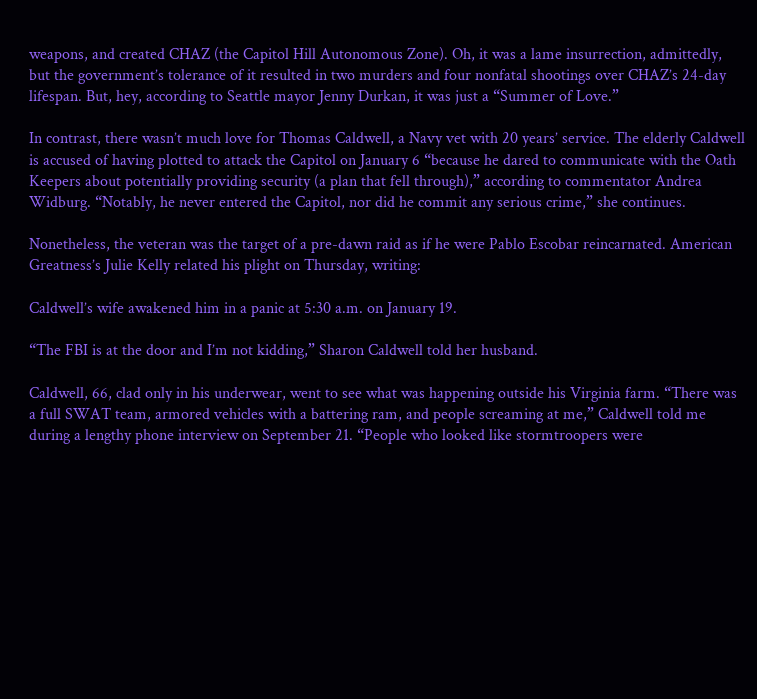weapons, and created CHAZ (the Capitol Hill Autonomous Zone). Oh, it was a lame insurrection, admittedly, but the government’s tolerance of it resulted in two murders and four nonfatal shootings over CHAZ’s 24-day lifespan. But, hey, according to Seattle mayor Jenny Durkan, it was just a “Summer of Love.”

In contrast, there wasn’t much love for Thomas Caldwell, a Navy vet with 20 years’ service. The elderly Caldwell is accused of having plotted to attack the Capitol on January 6 “because he dared to communicate with the Oath Keepers about potentially providing security (a plan that fell through),” according to commentator Andrea Widburg. “Notably, he never entered the Capitol, nor did he commit any serious crime,” she continues.

Nonetheless, the veteran was the target of a pre-dawn raid as if he were Pablo Escobar reincarnated. American Greatness’s Julie Kelly related his plight on Thursday, writing:

Caldwell’s wife awakened him in a panic at 5:30 a.m. on January 19.

“The FBI is at the door and I’m not kidding,” Sharon Caldwell told her husband.

Caldwell, 66, clad only in his underwear, went to see what was happening outside his Virginia farm. “There was a full SWAT team, armored vehicles with a battering ram, and people screaming at me,” Caldwell told me during a lengthy phone interview on September 21. “People who looked like stormtroopers were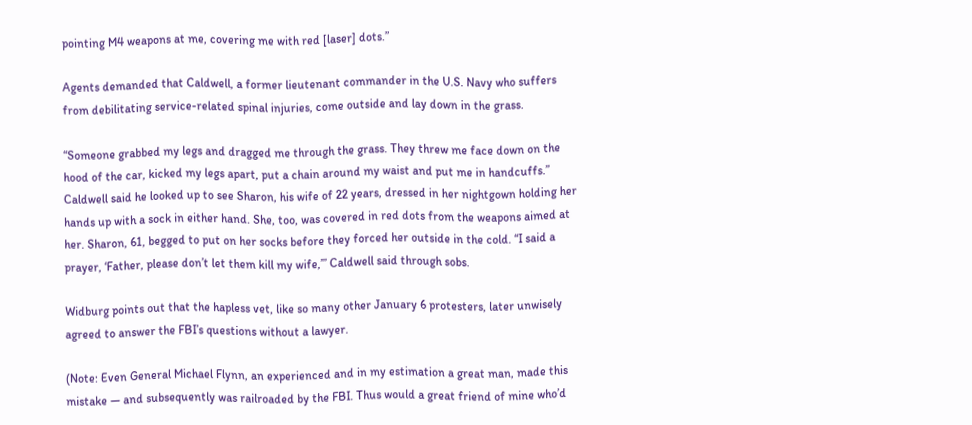pointing M4 weapons at me, covering me with red [laser] dots.”

Agents demanded that Caldwell, a former lieutenant commander in the U.S. Navy who suffers from debilitating service-related spinal injuries, come outside and lay down in the grass.

“Someone grabbed my legs and dragged me through the grass. They threw me face down on the hood of the car, kicked my legs apart, put a chain around my waist and put me in handcuffs.” Caldwell said he looked up to see Sharon, his wife of 22 years, dressed in her nightgown holding her hands up with a sock in either hand. She, too, was covered in red dots from the weapons aimed at her. Sharon, 61, begged to put on her socks before they forced her outside in the cold. “I said a prayer, ‘Father, please don’t let them kill my wife,’” Caldwell said through sobs.

Widburg points out that the hapless vet, like so many other January 6 protesters, later unwisely agreed to answer the FBI’s questions without a lawyer.

(Note: Even General Michael Flynn, an experienced and in my estimation a great man, made this mistake — and subsequently was railroaded by the FBI. Thus would a great friend of mine who’d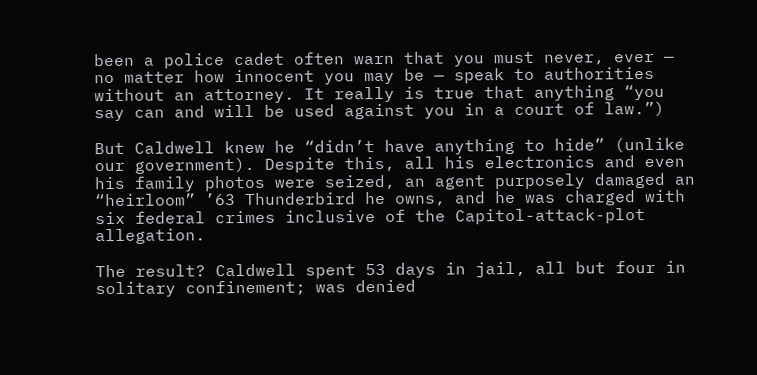been a police cadet often warn that you must never, ever — no matter how innocent you may be — speak to authorities without an attorney. It really is true that anything “you say can and will be used against you in a court of law.”)

But Caldwell knew he “didn’t have anything to hide” (unlike our government). Despite this, all his electronics and even his family photos were seized, an agent purposely damaged an “heirloom” ’63 Thunderbird he owns, and he was charged with six federal crimes inclusive of the Capitol-attack-plot allegation.

The result? Caldwell spent 53 days in jail, all but four in solitary confinement; was denied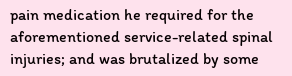pain medication he required for the aforementioned service-related spinal injuries; and was brutalized by some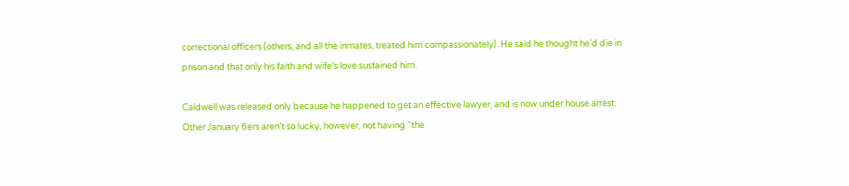correctional officers (others, and all the inmates, treated him compassionately). He said he thought he’d die in prison and that only his faith and wife’s love sustained him.

Caldwell was released only because he happened to get an effective lawyer, and is now under house arrest. Other January 6ers aren’t so lucky, however, not having “the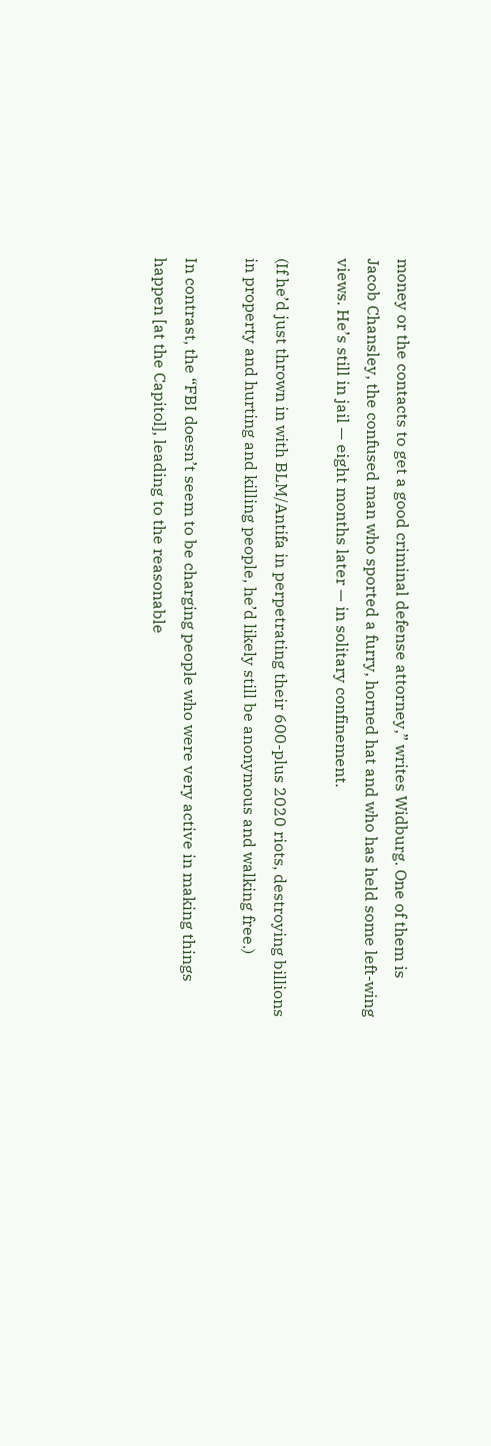money or the contacts to get a good criminal defense attorney,” writes Widburg. One of them is Jacob Chansley, the confused man who sported a furry, horned hat and who has held some left-wing views. He’s still in jail — eight months later — in solitary confinement.

(If he’d just thrown in with BLM/Antifa in perpetrating their 600-plus 2020 riots, destroying billions in property and hurting and killing people, he’d likely still be anonymous and walking free.)

In contrast, the “FBI doesn’t seem to be charging people who were very active in making things happen [at the Capitol], leading to the reasonable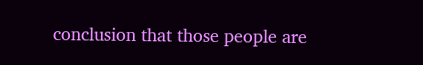conclusion that those people are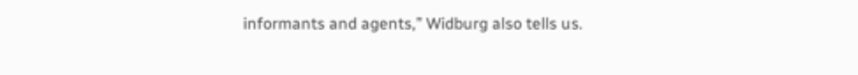informants and agents,” Widburg also tells us.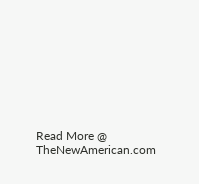Read More @ TheNewAmerican.com